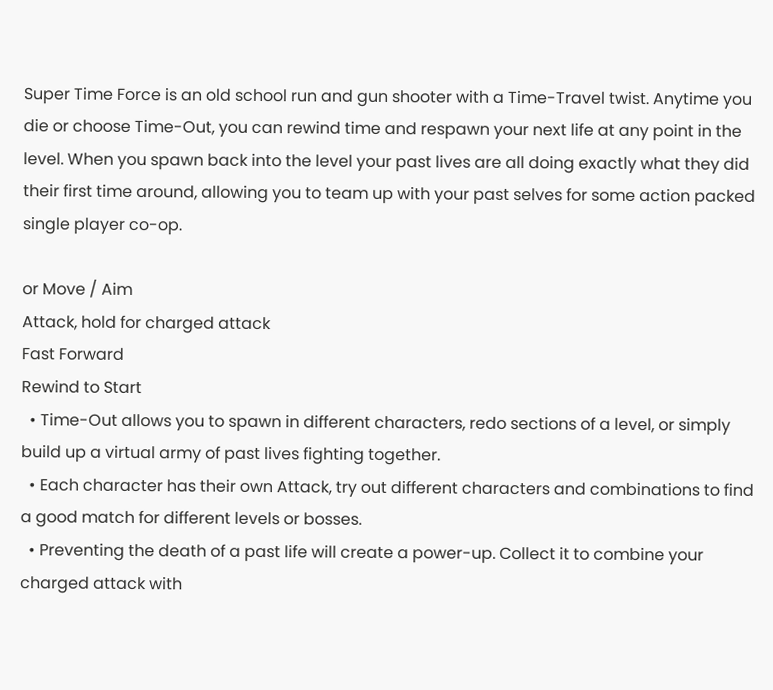Super Time Force is an old school run and gun shooter with a Time-Travel twist. Anytime you die or choose Time-Out, you can rewind time and respawn your next life at any point in the level. When you spawn back into the level your past lives are all doing exactly what they did their first time around, allowing you to team up with your past selves for some action packed single player co-op.

or Move / Aim
Attack, hold for charged attack
Fast Forward
Rewind to Start
  • Time-Out allows you to spawn in different characters, redo sections of a level, or simply build up a virtual army of past lives fighting together.
  • Each character has their own Attack, try out different characters and combinations to find a good match for different levels or bosses.
  • Preventing the death of a past life will create a power-up. Collect it to combine your charged attack with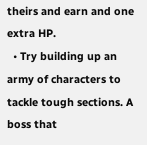theirs and earn and one extra HP.
  • Try building up an army of characters to tackle tough sections. A boss that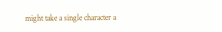might take a single character a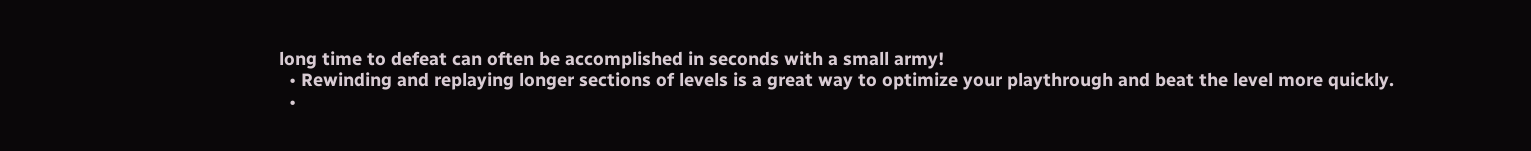long time to defeat can often be accomplished in seconds with a small army!
  • Rewinding and replaying longer sections of levels is a great way to optimize your playthrough and beat the level more quickly.
  •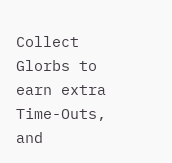Collect Glorbs to earn extra Time-Outs, and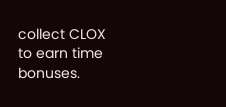collect CLOX to earn time bonuses.